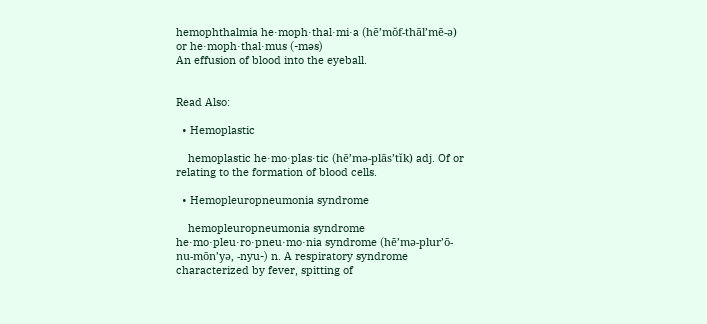hemophthalmia he·moph·thal·mi·a (hē’mŏf-thāl’mē-ə) or he·moph·thal·mus (-məs)
An effusion of blood into the eyeball.


Read Also:

  • Hemoplastic

    hemoplastic he·mo·plas·tic (hē’mə-plās’tĭk) adj. Of or relating to the formation of blood cells.

  • Hemopleuropneumonia syndrome

    hemopleuropneumonia syndrome he·mo·pleu·ro·pneu·mo·nia syndrome (hē’mə-plur’ō-nu-mōn’yə, -nyu-) n. A respiratory syndrome characterized by fever, spitting of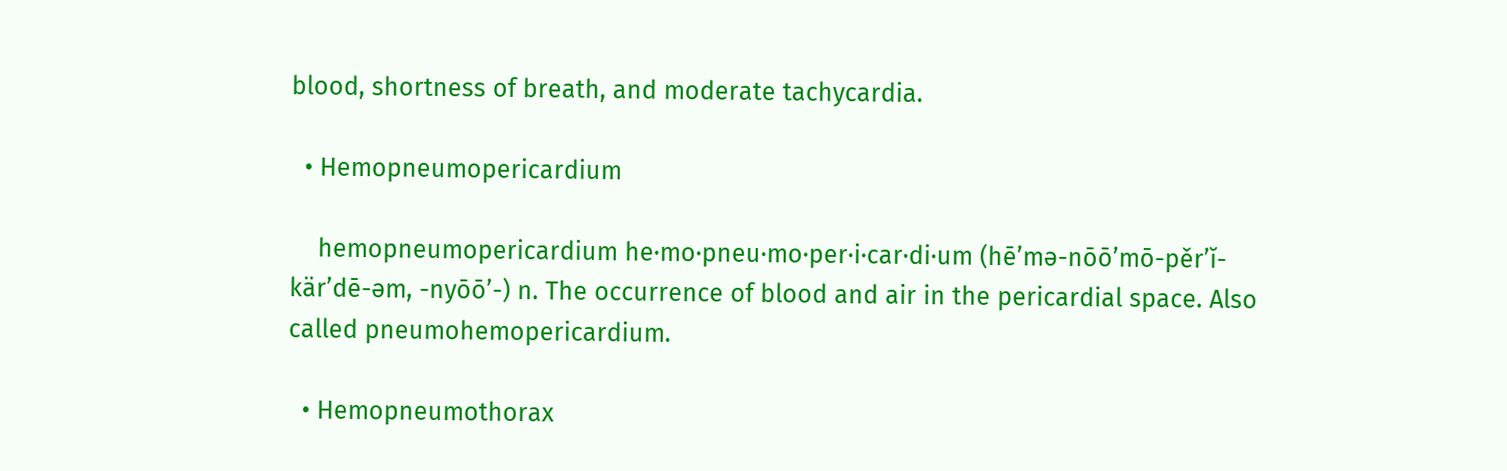blood, shortness of breath, and moderate tachycardia.

  • Hemopneumopericardium

    hemopneumopericardium he·mo·pneu·mo·per·i·car·di·um (hē’mə-nōō’mō-pěr’ĭ-kär’dē-əm, -nyōō’-) n. The occurrence of blood and air in the pericardial space. Also called pneumohemopericardium.

  • Hemopneumothorax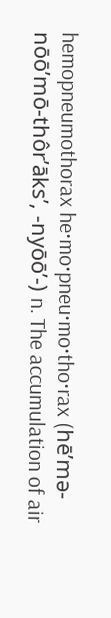hemopneumothorax he·mo·pneu·mo·tho·rax (hē’mə-nōō’mō-thôr’āks’, -nyōō’-) n. The accumulation of air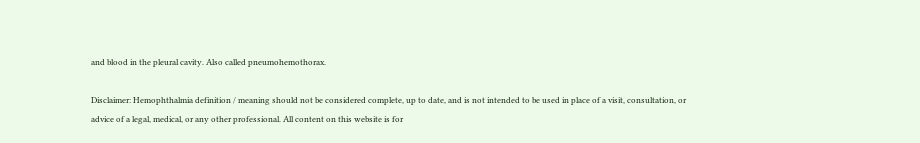and blood in the pleural cavity. Also called pneumohemothorax.

Disclaimer: Hemophthalmia definition / meaning should not be considered complete, up to date, and is not intended to be used in place of a visit, consultation, or advice of a legal, medical, or any other professional. All content on this website is for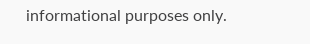informational purposes only.